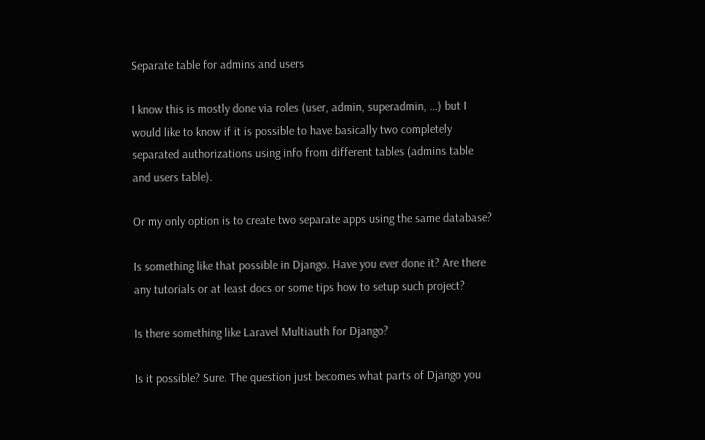Separate table for admins and users

I know this is mostly done via roles (user, admin, superadmin, …) but I would like to know if it is possible to have basically two completely separated authorizations using info from different tables (admins table and users table).

Or my only option is to create two separate apps using the same database?

Is something like that possible in Django. Have you ever done it? Are there any tutorials or at least docs or some tips how to setup such project?

Is there something like Laravel Multiauth for Django?

Is it possible? Sure. The question just becomes what parts of Django you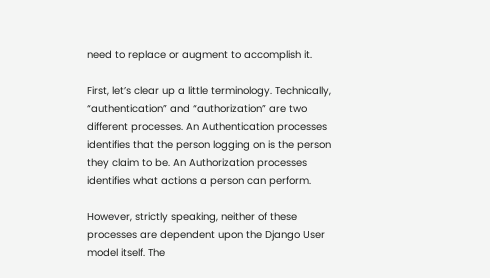need to replace or augment to accomplish it.

First, let’s clear up a little terminology. Technically, “authentication” and “authorization” are two different processes. An Authentication processes identifies that the person logging on is the person they claim to be. An Authorization processes identifies what actions a person can perform.

However, strictly speaking, neither of these processes are dependent upon the Django User model itself. The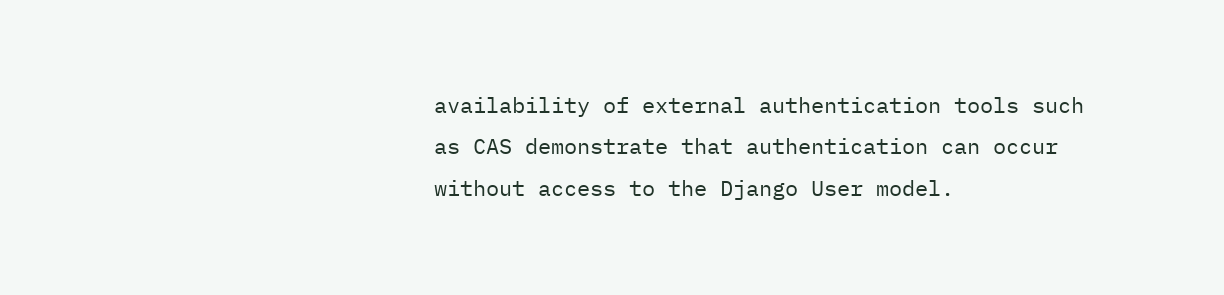availability of external authentication tools such as CAS demonstrate that authentication can occur without access to the Django User model.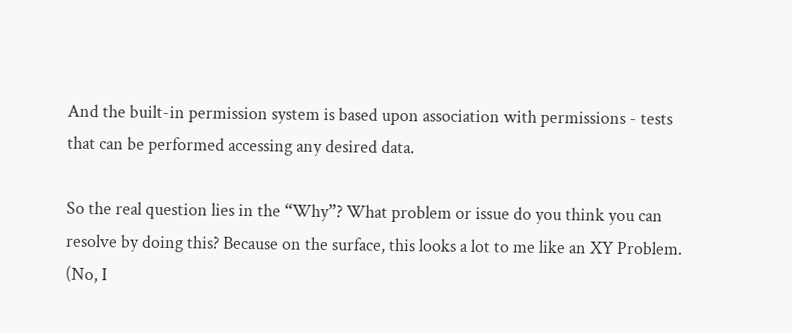And the built-in permission system is based upon association with permissions - tests that can be performed accessing any desired data.

So the real question lies in the “Why”? What problem or issue do you think you can resolve by doing this? Because on the surface, this looks a lot to me like an XY Problem. (No, I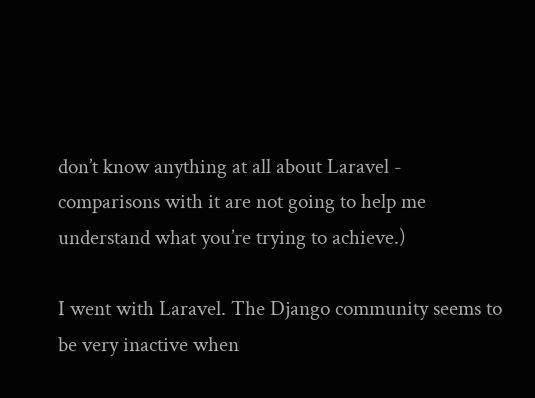don’t know anything at all about Laravel - comparisons with it are not going to help me understand what you’re trying to achieve.)

I went with Laravel. The Django community seems to be very inactive when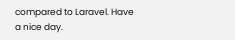compared to Laravel. Have a nice day.